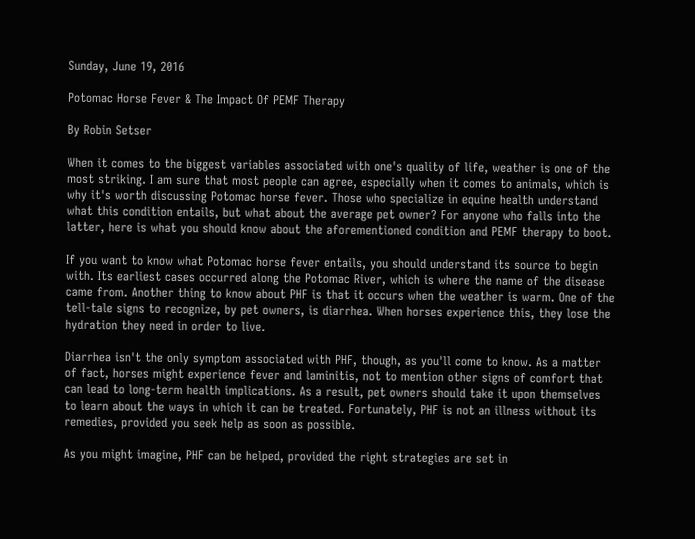Sunday, June 19, 2016

Potomac Horse Fever & The Impact Of PEMF Therapy

By Robin Setser

When it comes to the biggest variables associated with one's quality of life, weather is one of the most striking. I am sure that most people can agree, especially when it comes to animals, which is why it's worth discussing Potomac horse fever. Those who specialize in equine health understand what this condition entails, but what about the average pet owner? For anyone who falls into the latter, here is what you should know about the aforementioned condition and PEMF therapy to boot.

If you want to know what Potomac horse fever entails, you should understand its source to begin with. Its earliest cases occurred along the Potomac River, which is where the name of the disease came from. Another thing to know about PHF is that it occurs when the weather is warm. One of the tell-tale signs to recognize, by pet owners, is diarrhea. When horses experience this, they lose the hydration they need in order to live.

Diarrhea isn't the only symptom associated with PHF, though, as you'll come to know. As a matter of fact, horses might experience fever and laminitis, not to mention other signs of comfort that can lead to long-term health implications. As a result, pet owners should take it upon themselves to learn about the ways in which it can be treated. Fortunately, PHF is not an illness without its remedies, provided you seek help as soon as possible.

As you might imagine, PHF can be helped, provided the right strategies are set in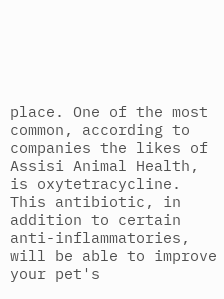place. One of the most common, according to companies the likes of Assisi Animal Health, is oxytetracycline. This antibiotic, in addition to certain anti-inflammatories, will be able to improve your pet's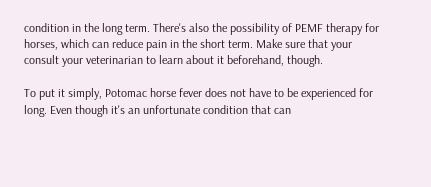condition in the long term. There's also the possibility of PEMF therapy for horses, which can reduce pain in the short term. Make sure that your consult your veterinarian to learn about it beforehand, though.

To put it simply, Potomac horse fever does not have to be experienced for long. Even though it's an unfortunate condition that can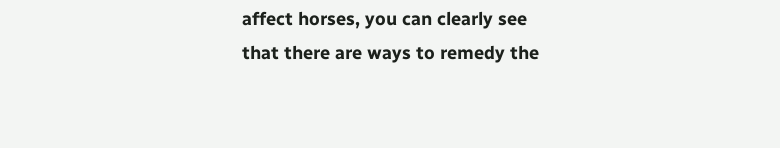affect horses, you can clearly see that there are ways to remedy the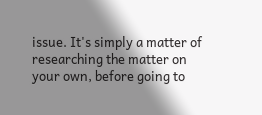issue. It's simply a matter of researching the matter on your own, before going to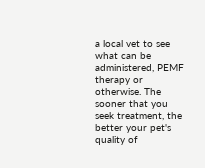a local vet to see what can be administered, PEMF therapy or otherwise. The sooner that you seek treatment, the better your pet's quality of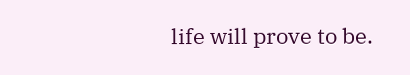life will prove to be.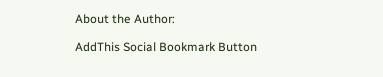About the Author:

AddThis Social Bookmark Button